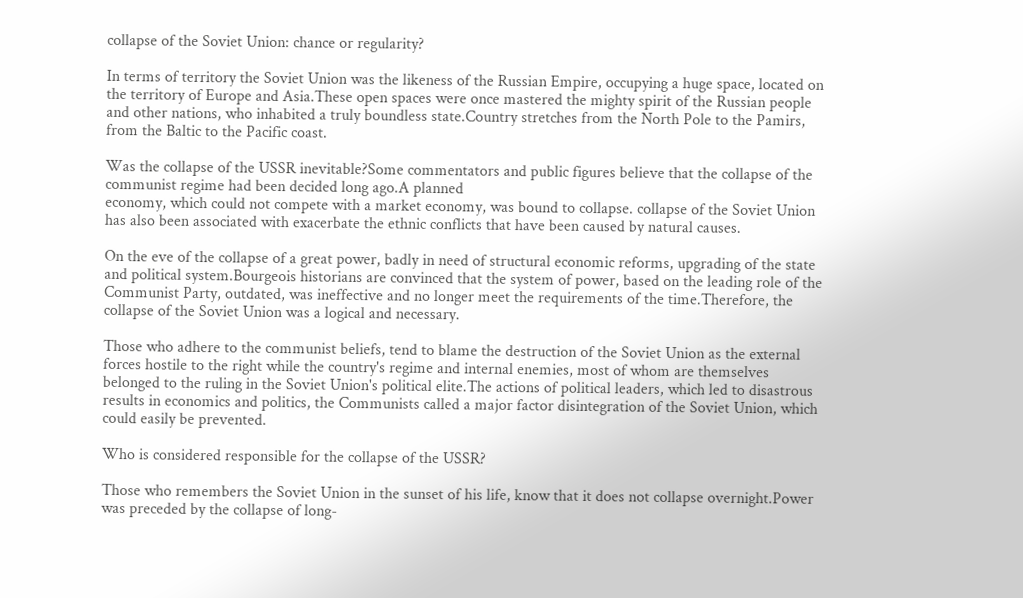collapse of the Soviet Union: chance or regularity?

In terms of territory the Soviet Union was the likeness of the Russian Empire, occupying a huge space, located on the territory of Europe and Asia.These open spaces were once mastered the mighty spirit of the Russian people and other nations, who inhabited a truly boundless state.Country stretches from the North Pole to the Pamirs, from the Baltic to the Pacific coast.

Was the collapse of the USSR inevitable?Some commentators and public figures believe that the collapse of the communist regime had been decided long ago.A planned
economy, which could not compete with a market economy, was bound to collapse. collapse of the Soviet Union has also been associated with exacerbate the ethnic conflicts that have been caused by natural causes.

On the eve of the collapse of a great power, badly in need of structural economic reforms, upgrading of the state and political system.Bourgeois historians are convinced that the system of power, based on the leading role of the Communist Party, outdated, was ineffective and no longer meet the requirements of the time.Therefore, the collapse of the Soviet Union was a logical and necessary.

Those who adhere to the communist beliefs, tend to blame the destruction of the Soviet Union as the external forces hostile to the right while the country's regime and internal enemies, most of whom are themselves belonged to the ruling in the Soviet Union's political elite.The actions of political leaders, which led to disastrous results in economics and politics, the Communists called a major factor disintegration of the Soviet Union, which could easily be prevented.

Who is considered responsible for the collapse of the USSR?

Those who remembers the Soviet Union in the sunset of his life, know that it does not collapse overnight.Power was preceded by the collapse of long-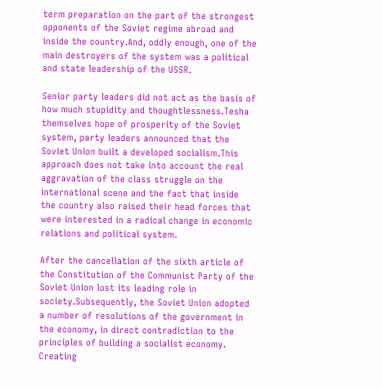term preparation on the part of the strongest opponents of the Soviet regime abroad and inside the country.And, oddly enough, one of the main destroyers of the system was a political and state leadership of the USSR.

Senior party leaders did not act as the basis of how much stupidity and thoughtlessness.Tesha themselves hope of prosperity of the Soviet system, party leaders announced that the Soviet Union built a developed socialism.This approach does not take into account the real aggravation of the class struggle on the international scene and the fact that inside the country also raised their head forces that were interested in a radical change in economic relations and political system.

After the cancellation of the sixth article of the Constitution of the Communist Party of the Soviet Union lost its leading role in society.Subsequently, the Soviet Union adopted a number of resolutions of the government in the economy, in direct contradiction to the principles of building a socialist economy. Creating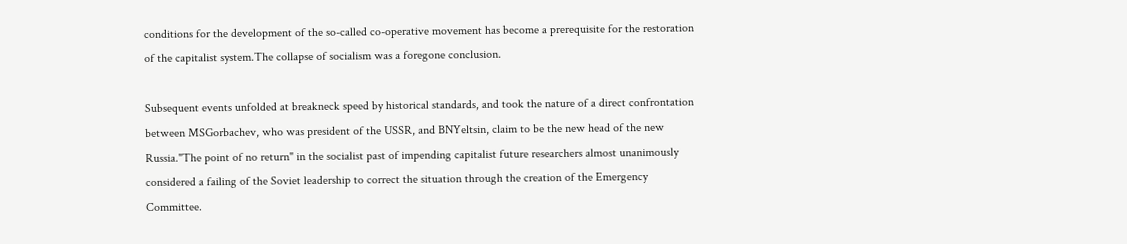conditions for the development of the so-called co-operative movement has become a prerequisite for the restoration of the capitalist system.The collapse of socialism was a foregone conclusion.

Subsequent events unfolded at breakneck speed by historical standards, and took the nature of a direct confrontation between MSGorbachev, who was president of the USSR, and BNYeltsin, claim to be the new head of the new Russia."The point of no return" in the socialist past of impending capitalist future researchers almost unanimously considered a failing of the Soviet leadership to correct the situation through the creation of the Emergency Committee.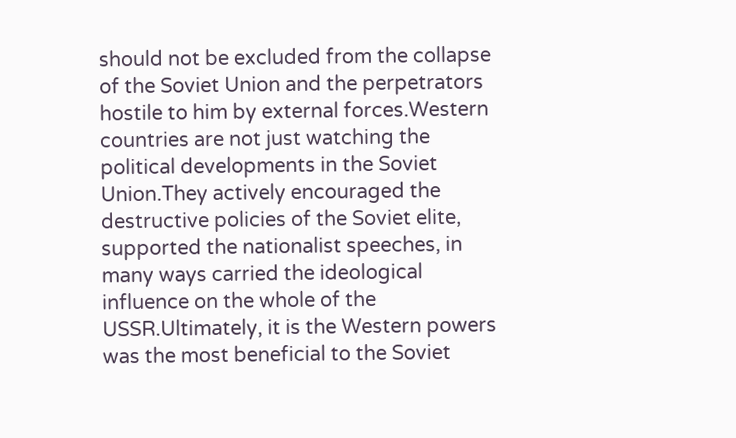should not be excluded from the collapse of the Soviet Union and the perpetrators hostile to him by external forces.Western countries are not just watching the political developments in the Soviet Union.They actively encouraged the destructive policies of the Soviet elite, supported the nationalist speeches, in many ways carried the ideological influence on the whole of the USSR.Ultimately, it is the Western powers was the most beneficial to the Soviet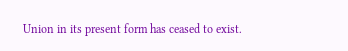Union in its present form has ceased to exist.